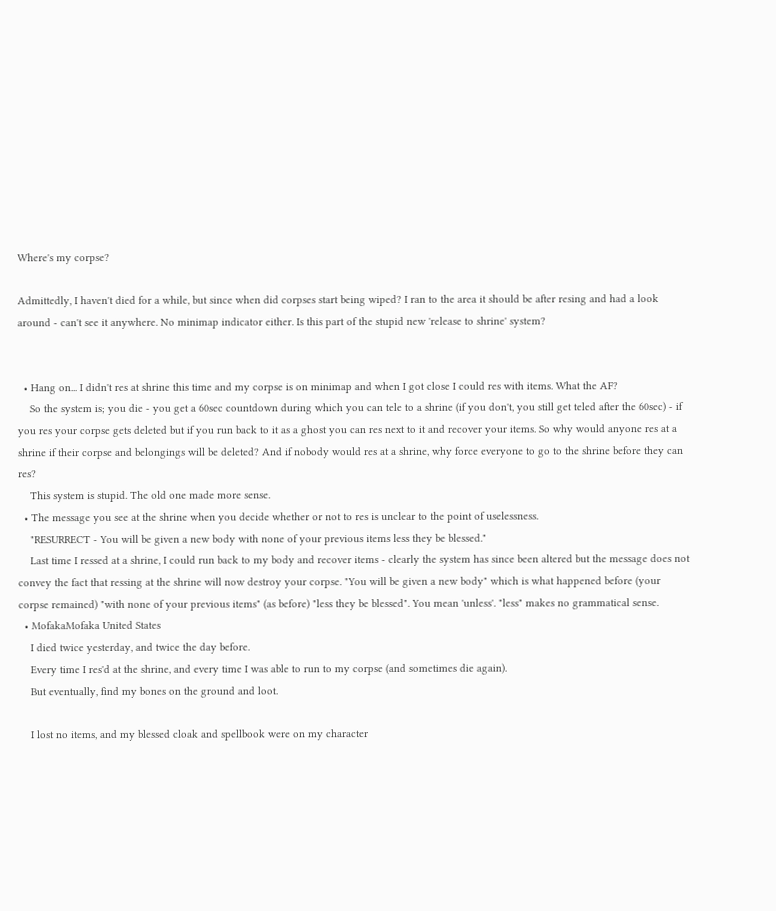Where's my corpse?

Admittedly, I haven't died for a while, but since when did corpses start being wiped? I ran to the area it should be after resing and had a look around - can't see it anywhere. No minimap indicator either. Is this part of the stupid new 'release to shrine' system?


  • Hang on... I didn't res at shrine this time and my corpse is on minimap and when I got close I could res with items. What the AF?
    So the system is; you die - you get a 60sec countdown during which you can tele to a shrine (if you don't, you still get teled after the 60sec) - if you res your corpse gets deleted but if you run back to it as a ghost you can res next to it and recover your items. So why would anyone res at a shrine if their corpse and belongings will be deleted? And if nobody would res at a shrine, why force everyone to go to the shrine before they can res?
    This system is stupid. The old one made more sense.
  • The message you see at the shrine when you decide whether or not to res is unclear to the point of uselessness.
    "RESURRECT - You will be given a new body with none of your previous items less they be blessed."
    Last time I ressed at a shrine, I could run back to my body and recover items - clearly the system has since been altered but the message does not convey the fact that ressing at the shrine will now destroy your corpse. "You will be given a new body" which is what happened before (your corpse remained) "with none of your previous items" (as before) "less they be blessed". You mean 'unless'. "less" makes no grammatical sense.
  • MofakaMofaka United States
    I died twice yesterday, and twice the day before.
    Every time I res'd at the shrine, and every time I was able to run to my corpse (and sometimes die again).
    But eventually, find my bones on the ground and loot.

    I lost no items, and my blessed cloak and spellbook were on my character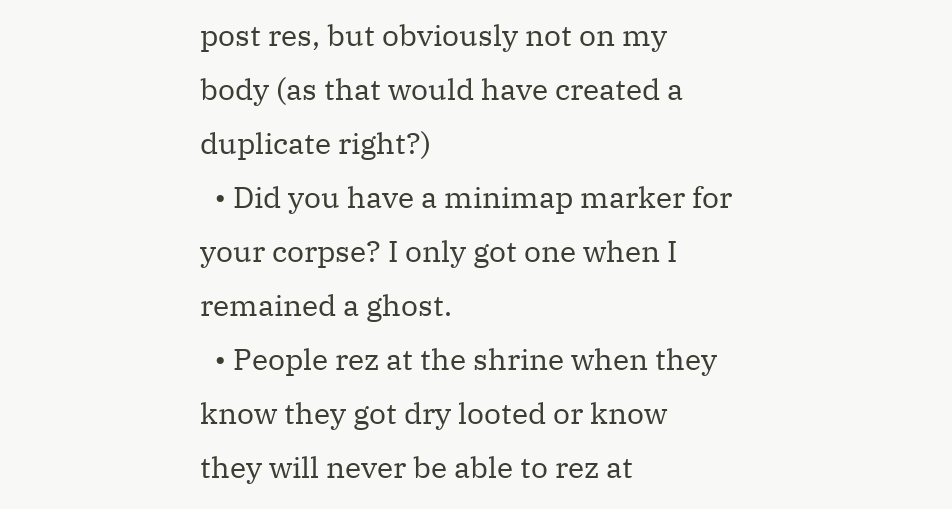post res, but obviously not on my body (as that would have created a duplicate right?)
  • Did you have a minimap marker for your corpse? I only got one when I remained a ghost.
  • People rez at the shrine when they know they got dry looted or know they will never be able to rez at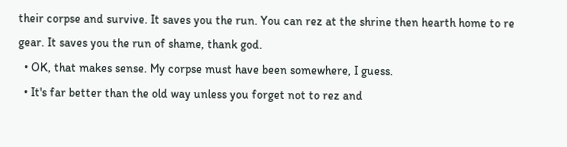their corpse and survive. It saves you the run. You can rez at the shrine then hearth home to re gear. It saves you the run of shame, thank god.
  • OK, that makes sense. My corpse must have been somewhere, I guess.
  • It's far better than the old way unless you forget not to rez and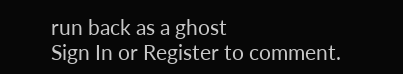run back as a ghost
Sign In or Register to comment.